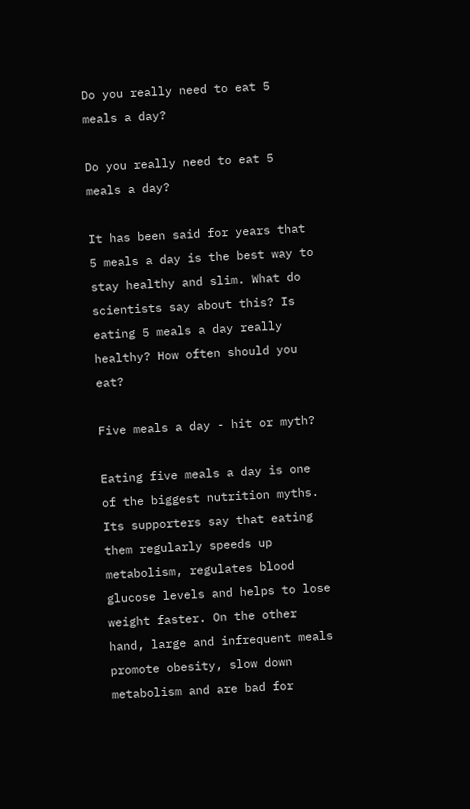Do you really need to eat 5 meals a day?

Do you really need to eat 5 meals a day?

It has been said for years that 5 meals a day is the best way to stay healthy and slim. What do scientists say about this? Is eating 5 meals a day really healthy? How often should you eat?

Five meals a day - hit or myth?

Eating five meals a day is one of the biggest nutrition myths. Its supporters say that eating them regularly speeds up metabolism, regulates blood glucose levels and helps to lose weight faster. On the other hand, large and infrequent meals promote obesity, slow down metabolism and are bad for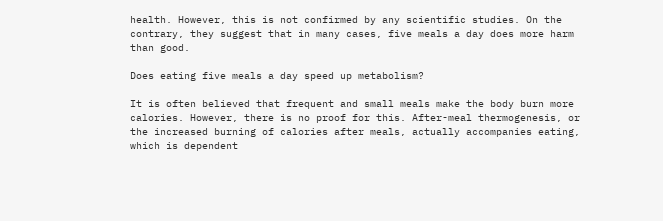health. However, this is not confirmed by any scientific studies. On the contrary, they suggest that in many cases, five meals a day does more harm than good.

Does eating five meals a day speed up metabolism?

It is often believed that frequent and small meals make the body burn more calories. However, there is no proof for this. After-meal thermogenesis, or the increased burning of calories after meals, actually accompanies eating, which is dependent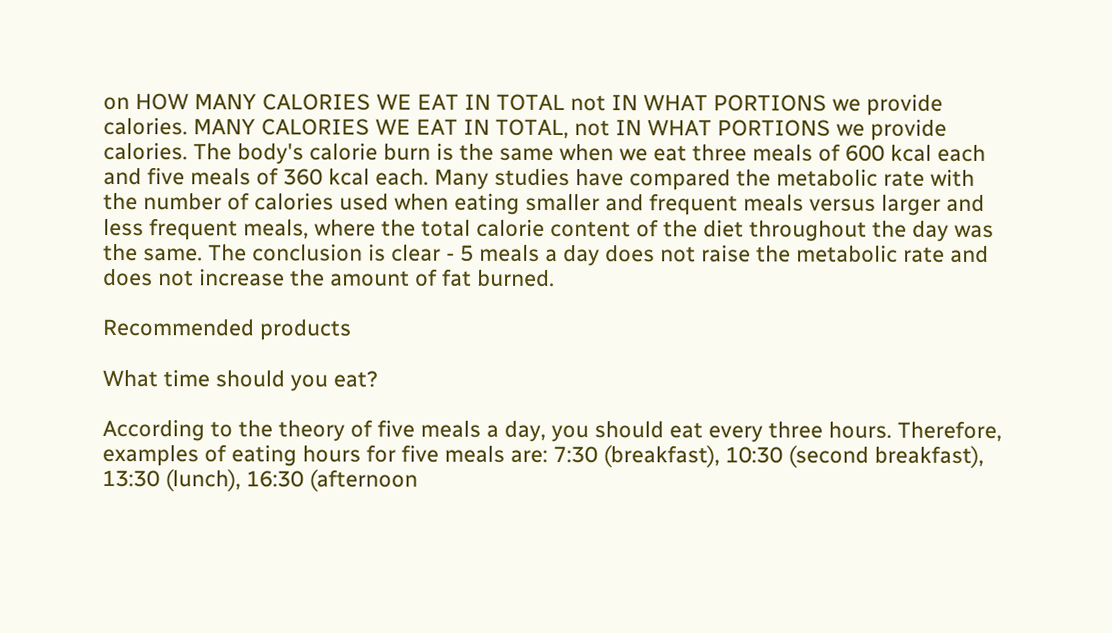on HOW MANY CALORIES WE EAT IN TOTAL not IN WHAT PORTIONS we provide calories. MANY CALORIES WE EAT IN TOTAL, not IN WHAT PORTIONS we provide calories. The body's calorie burn is the same when we eat three meals of 600 kcal each and five meals of 360 kcal each. Many studies have compared the metabolic rate with the number of calories used when eating smaller and frequent meals versus larger and less frequent meals, where the total calorie content of the diet throughout the day was the same. The conclusion is clear - 5 meals a day does not raise the metabolic rate and does not increase the amount of fat burned.

Recommended products

What time should you eat?

According to the theory of five meals a day, you should eat every three hours. Therefore, examples of eating hours for five meals are: 7:30 (breakfast), 10:30 (second breakfast), 13:30 (lunch), 16:30 (afternoon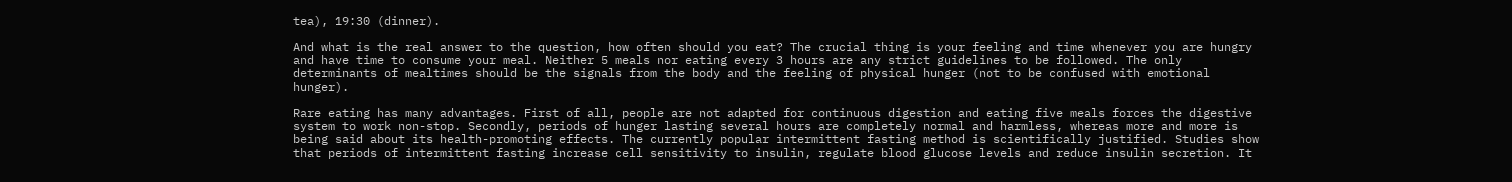tea), 19:30 (dinner).

And what is the real answer to the question, how often should you eat? The crucial thing is your feeling and time whenever you are hungry and have time to consume your meal. Neither 5 meals nor eating every 3 hours are any strict guidelines to be followed. The only determinants of mealtimes should be the signals from the body and the feeling of physical hunger (not to be confused with emotional hunger).

Rare eating has many advantages. First of all, people are not adapted for continuous digestion and eating five meals forces the digestive system to work non-stop. Secondly, periods of hunger lasting several hours are completely normal and harmless, whereas more and more is being said about its health-promoting effects. The currently popular intermittent fasting method is scientifically justified. Studies show that periods of intermittent fasting increase cell sensitivity to insulin, regulate blood glucose levels and reduce insulin secretion. It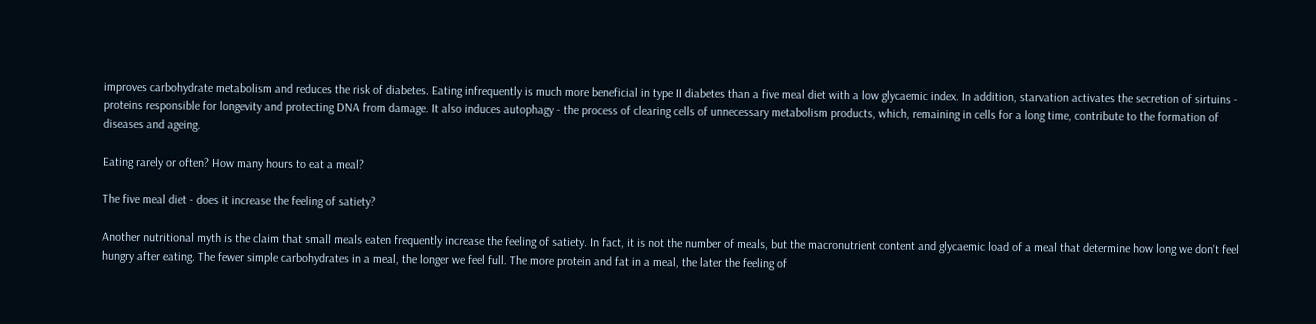improves carbohydrate metabolism and reduces the risk of diabetes. Eating infrequently is much more beneficial in type II diabetes than a five meal diet with a low glycaemic index. In addition, starvation activates the secretion of sirtuins - proteins responsible for longevity and protecting DNA from damage. It also induces autophagy - the process of clearing cells of unnecessary metabolism products, which, remaining in cells for a long time, contribute to the formation of diseases and ageing.

Eating rarely or often? How many hours to eat a meal?

The five meal diet - does it increase the feeling of satiety?

Another nutritional myth is the claim that small meals eaten frequently increase the feeling of satiety. In fact, it is not the number of meals, but the macronutrient content and glycaemic load of a meal that determine how long we don't feel hungry after eating. The fewer simple carbohydrates in a meal, the longer we feel full. The more protein and fat in a meal, the later the feeling of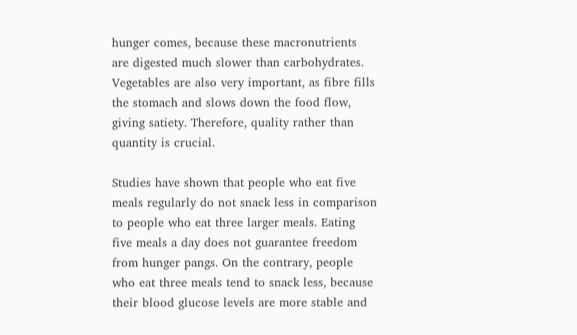hunger comes, because these macronutrients are digested much slower than carbohydrates. Vegetables are also very important, as fibre fills the stomach and slows down the food flow, giving satiety. Therefore, quality rather than quantity is crucial.

Studies have shown that people who eat five meals regularly do not snack less in comparison to people who eat three larger meals. Eating five meals a day does not guarantee freedom from hunger pangs. On the contrary, people who eat three meals tend to snack less, because their blood glucose levels are more stable and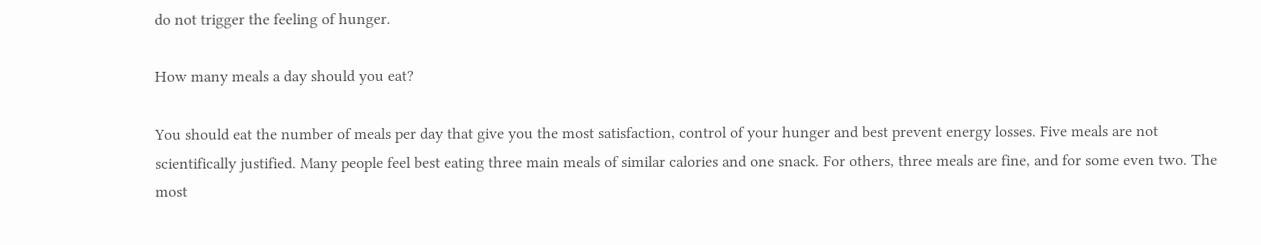do not trigger the feeling of hunger.

How many meals a day should you eat?

You should eat the number of meals per day that give you the most satisfaction, control of your hunger and best prevent energy losses. Five meals are not scientifically justified. Many people feel best eating three main meals of similar calories and one snack. For others, three meals are fine, and for some even two. The most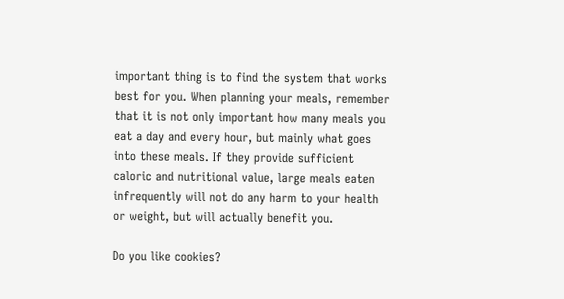important thing is to find the system that works best for you. When planning your meals, remember that it is not only important how many meals you eat a day and every hour, but mainly what goes into these meals. If they provide sufficient caloric and nutritional value, large meals eaten infrequently will not do any harm to your health or weight, but will actually benefit you.

Do you like cookies?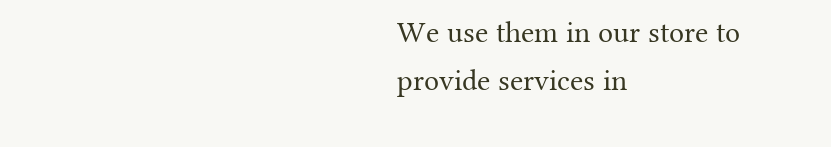We use them in our store to provide services in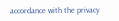accordance with the privacy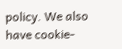policy. We also have cookie-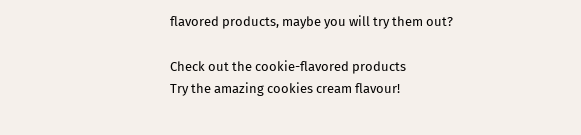flavored products, maybe you will try them out?

Check out the cookie-flavored products
Try the amazing cookies cream flavour!